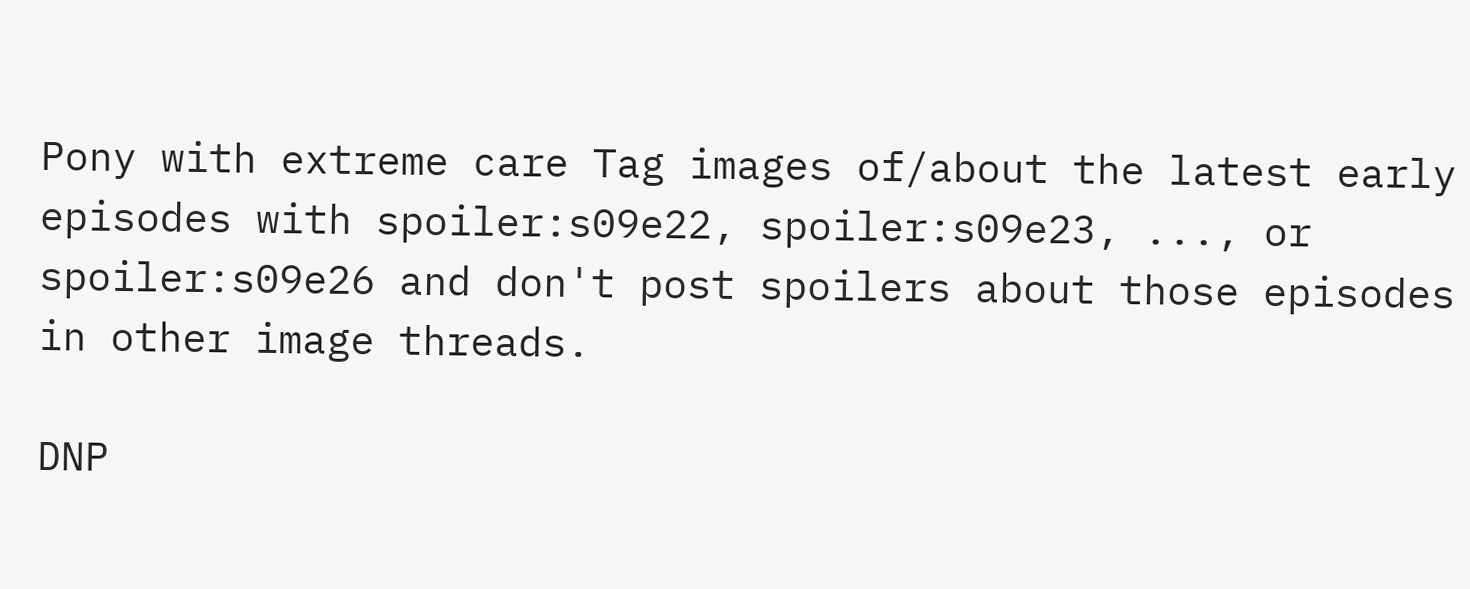Pony with extreme care Tag images of/about the latest early episodes with spoiler:s09e22, spoiler:s09e23, ..., or spoiler:s09e26 and don't post spoilers about those episodes in other image threads.

DNP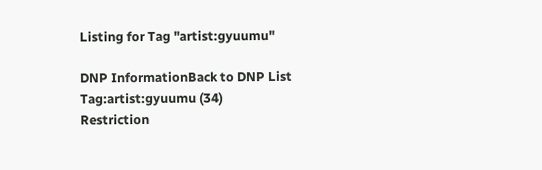Listing for Tag "artist:gyuumu"

DNP InformationBack to DNP List
Tag:artist:gyuumu (34)
Restriction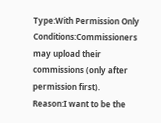Type:With Permission Only
Conditions:Commissioners may upload their commissions (only after permission first).
Reason:I want to be the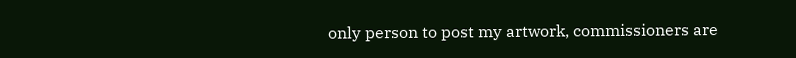only person to post my artwork, commissioners are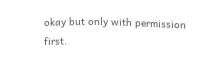okay but only with permission first.